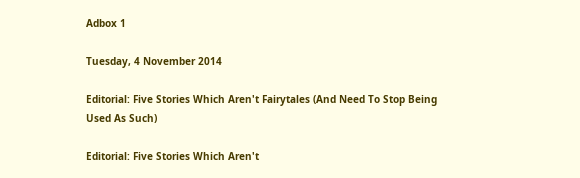Adbox 1

Tuesday, 4 November 2014

Editorial: Five Stories Which Aren't Fairytales (And Need To Stop Being Used As Such)

Editorial: Five Stories Which Aren't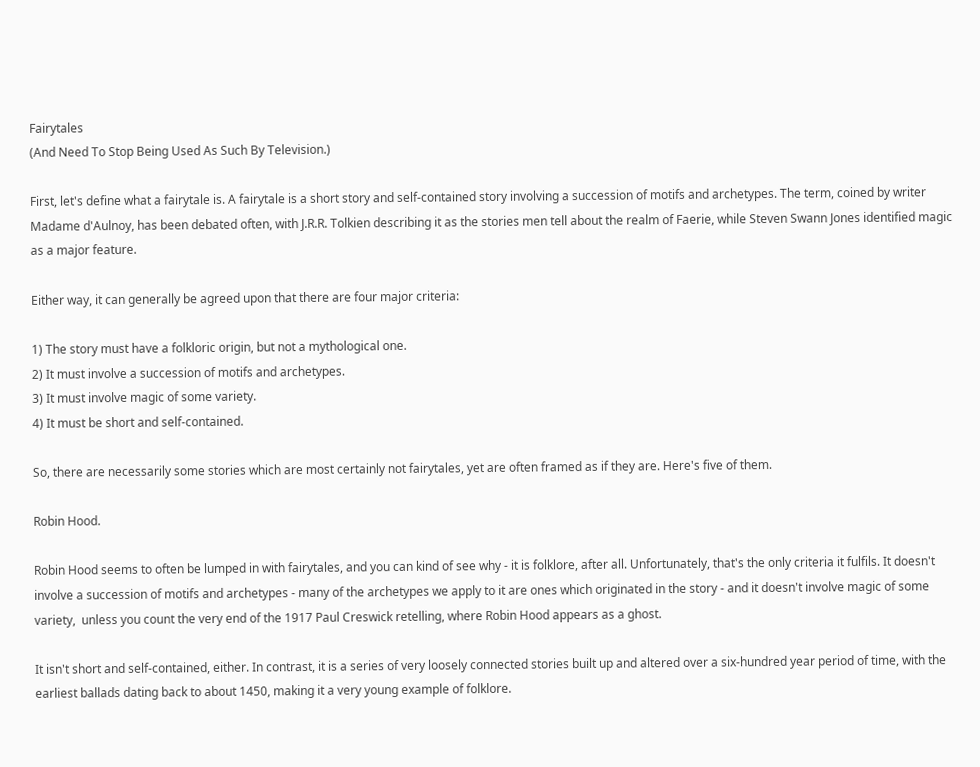Fairytales
(And Need To Stop Being Used As Such By Television.)

First, let's define what a fairytale is. A fairytale is a short story and self-contained story involving a succession of motifs and archetypes. The term, coined by writer Madame d'Aulnoy, has been debated often, with J.R.R. Tolkien describing it as the stories men tell about the realm of Faerie, while Steven Swann Jones identified magic as a major feature.

Either way, it can generally be agreed upon that there are four major criteria:

1) The story must have a folkloric origin, but not a mythological one.
2) It must involve a succession of motifs and archetypes.
3) It must involve magic of some variety.
4) It must be short and self-contained.

So, there are necessarily some stories which are most certainly not fairytales, yet are often framed as if they are. Here's five of them.

Robin Hood.

Robin Hood seems to often be lumped in with fairytales, and you can kind of see why - it is folklore, after all. Unfortunately, that's the only criteria it fulfils. It doesn't involve a succession of motifs and archetypes - many of the archetypes we apply to it are ones which originated in the story - and it doesn't involve magic of some variety,  unless you count the very end of the 1917 Paul Creswick retelling, where Robin Hood appears as a ghost.

It isn't short and self-contained, either. In contrast, it is a series of very loosely connected stories built up and altered over a six-hundred year period of time, with the earliest ballads dating back to about 1450, making it a very young example of folklore.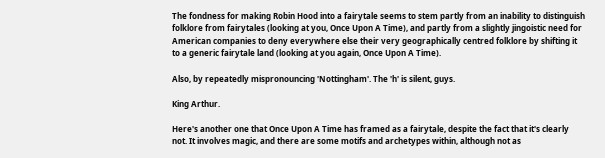The fondness for making Robin Hood into a fairytale seems to stem partly from an inability to distinguish folklore from fairytales (looking at you, Once Upon A Time), and partly from a slightly jingoistic need for American companies to deny everywhere else their very geographically centred folklore by shifting it to a generic fairytale land (looking at you again, Once Upon A Time).

Also, by repeatedly mispronouncing 'Nottingham'. The 'h' is silent, guys.

King Arthur.

Here's another one that Once Upon A Time has framed as a fairytale, despite the fact that it's clearly not. It involves magic, and there are some motifs and archetypes within, although not as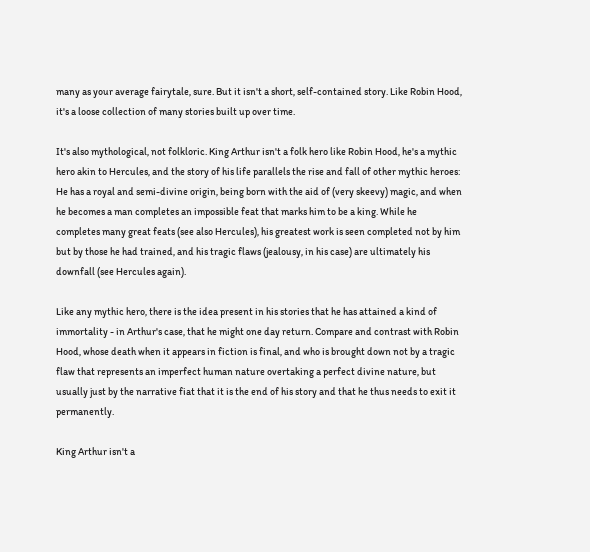many as your average fairytale, sure. But it isn't a short, self-contained story. Like Robin Hood, it's a loose collection of many stories built up over time.

It's also mythological, not folkloric. King Arthur isn't a folk hero like Robin Hood, he's a mythic hero akin to Hercules, and the story of his life parallels the rise and fall of other mythic heroes: He has a royal and semi-divine origin, being born with the aid of (very skeevy) magic, and when he becomes a man completes an impossible feat that marks him to be a king. While he completes many great feats (see also Hercules), his greatest work is seen completed not by him but by those he had trained, and his tragic flaws (jealousy, in his case) are ultimately his downfall (see Hercules again).

Like any mythic hero, there is the idea present in his stories that he has attained a kind of immortality - in Arthur's case, that he might one day return. Compare and contrast with Robin Hood, whose death when it appears in fiction is final, and who is brought down not by a tragic flaw that represents an imperfect human nature overtaking a perfect divine nature, but usually just by the narrative fiat that it is the end of his story and that he thus needs to exit it permanently.

King Arthur isn't a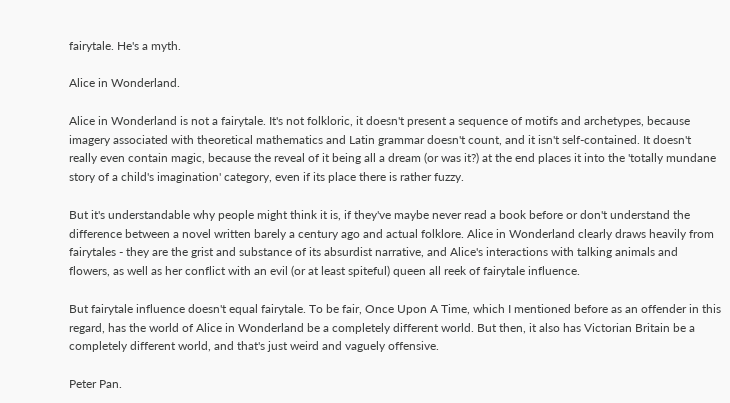fairytale. He's a myth.

Alice in Wonderland.

Alice in Wonderland is not a fairytale. It's not folkloric, it doesn't present a sequence of motifs and archetypes, because imagery associated with theoretical mathematics and Latin grammar doesn't count, and it isn't self-contained. It doesn't really even contain magic, because the reveal of it being all a dream (or was it?) at the end places it into the 'totally mundane story of a child's imagination' category, even if its place there is rather fuzzy.

But it's understandable why people might think it is, if they've maybe never read a book before or don't understand the difference between a novel written barely a century ago and actual folklore. Alice in Wonderland clearly draws heavily from fairytales - they are the grist and substance of its absurdist narrative, and Alice's interactions with talking animals and flowers, as well as her conflict with an evil (or at least spiteful) queen all reek of fairytale influence.

But fairytale influence doesn't equal fairytale. To be fair, Once Upon A Time, which I mentioned before as an offender in this regard, has the world of Alice in Wonderland be a completely different world. But then, it also has Victorian Britain be a completely different world, and that's just weird and vaguely offensive.

Peter Pan.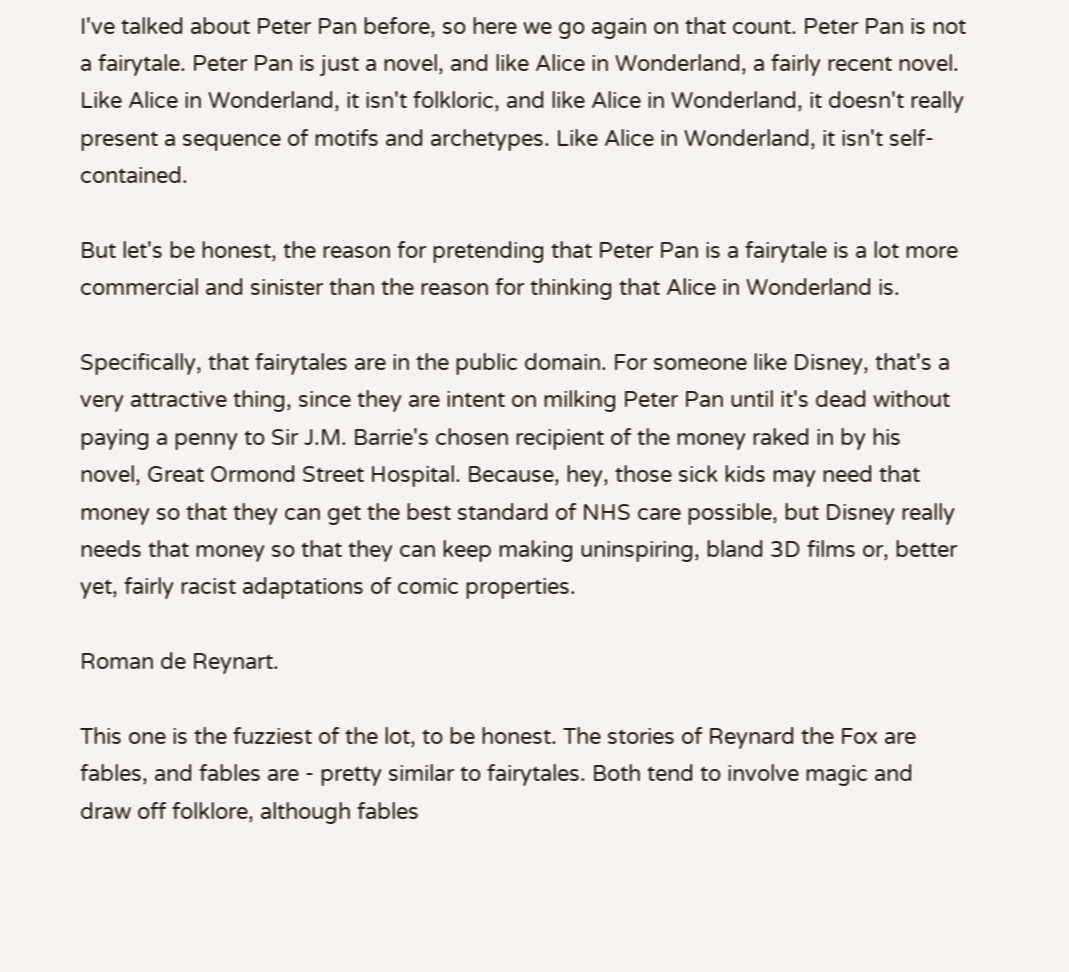I've talked about Peter Pan before, so here we go again on that count. Peter Pan is not a fairytale. Peter Pan is just a novel, and like Alice in Wonderland, a fairly recent novel. Like Alice in Wonderland, it isn't folkloric, and like Alice in Wonderland, it doesn't really present a sequence of motifs and archetypes. Like Alice in Wonderland, it isn't self-contained.

But let's be honest, the reason for pretending that Peter Pan is a fairytale is a lot more commercial and sinister than the reason for thinking that Alice in Wonderland is.

Specifically, that fairytales are in the public domain. For someone like Disney, that's a very attractive thing, since they are intent on milking Peter Pan until it's dead without paying a penny to Sir J.M. Barrie's chosen recipient of the money raked in by his novel, Great Ormond Street Hospital. Because, hey, those sick kids may need that money so that they can get the best standard of NHS care possible, but Disney really needs that money so that they can keep making uninspiring, bland 3D films or, better yet, fairly racist adaptations of comic properties.

Roman de Reynart.

This one is the fuzziest of the lot, to be honest. The stories of Reynard the Fox are fables, and fables are - pretty similar to fairytales. Both tend to involve magic and draw off folklore, although fables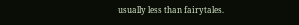usually less than fairytales.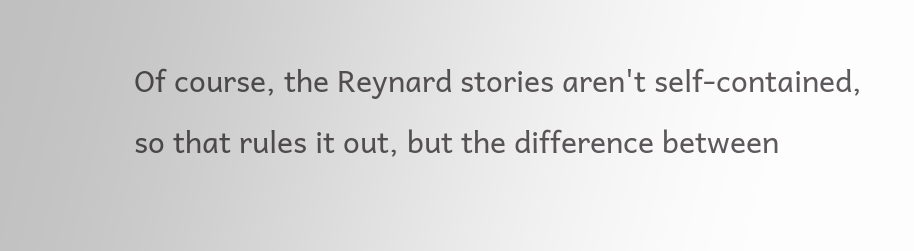Of course, the Reynard stories aren't self-contained, so that rules it out, but the difference between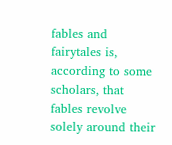fables and fairytales is, according to some scholars, that fables revolve solely around their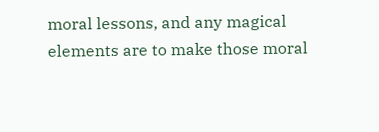moral lessons, and any magical elements are to make those moral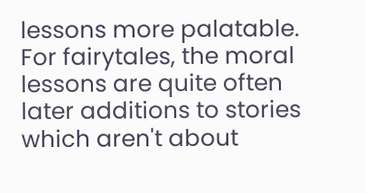lessons more palatable. For fairytales, the moral lessons are quite often later additions to stories which aren't about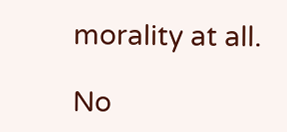morality at all.

No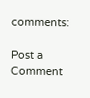comments:

Post a Comment